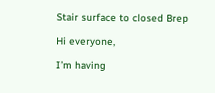Stair surface to closed Brep

Hi everyone,

I’m having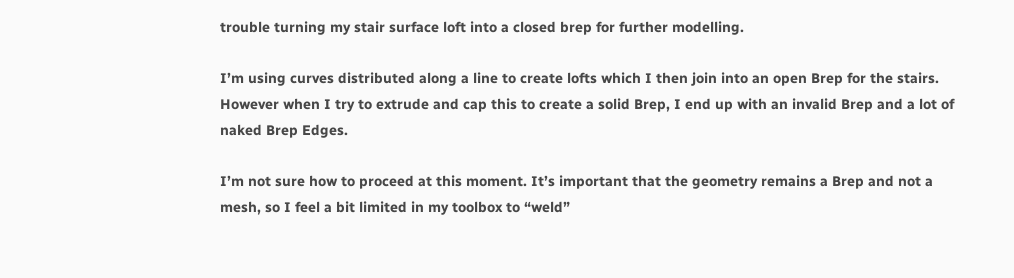trouble turning my stair surface loft into a closed brep for further modelling.

I’m using curves distributed along a line to create lofts which I then join into an open Brep for the stairs.
However when I try to extrude and cap this to create a solid Brep, I end up with an invalid Brep and a lot of naked Brep Edges.

I’m not sure how to proceed at this moment. It’s important that the geometry remains a Brep and not a mesh, so I feel a bit limited in my toolbox to “weld”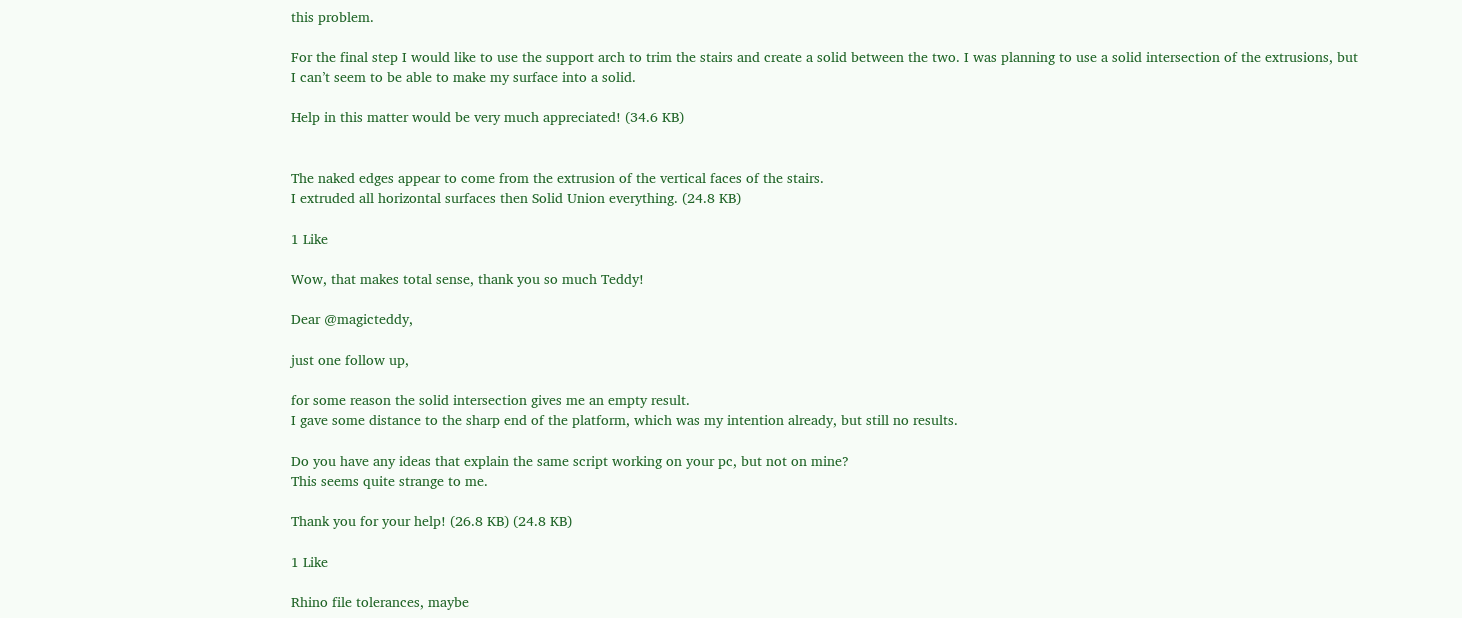this problem.

For the final step I would like to use the support arch to trim the stairs and create a solid between the two. I was planning to use a solid intersection of the extrusions, but I can’t seem to be able to make my surface into a solid.

Help in this matter would be very much appreciated! (34.6 KB)


The naked edges appear to come from the extrusion of the vertical faces of the stairs.
I extruded all horizontal surfaces then Solid Union everything. (24.8 KB)

1 Like

Wow, that makes total sense, thank you so much Teddy!

Dear @magicteddy,

just one follow up,

for some reason the solid intersection gives me an empty result.
I gave some distance to the sharp end of the platform, which was my intention already, but still no results.

Do you have any ideas that explain the same script working on your pc, but not on mine?
This seems quite strange to me.

Thank you for your help! (26.8 KB) (24.8 KB)

1 Like

Rhino file tolerances, maybe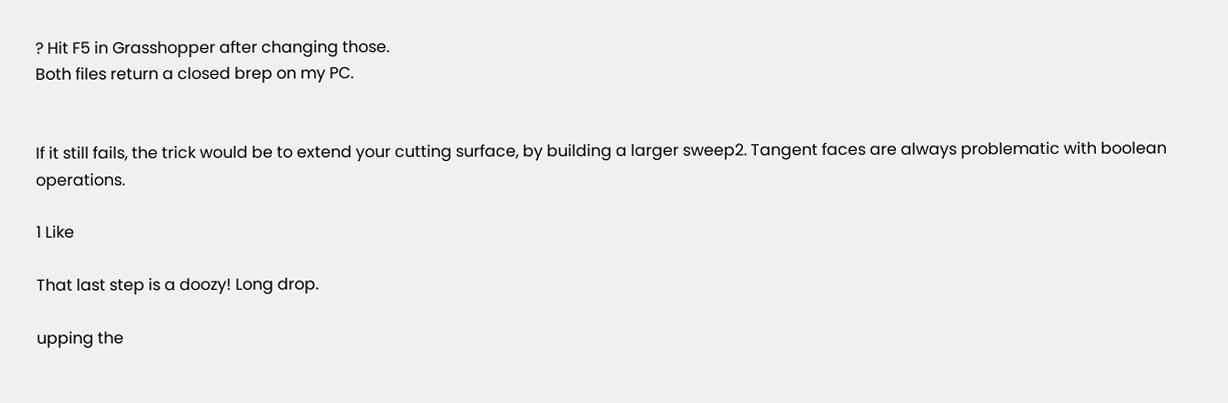? Hit F5 in Grasshopper after changing those.
Both files return a closed brep on my PC.


If it still fails, the trick would be to extend your cutting surface, by building a larger sweep2. Tangent faces are always problematic with boolean operations.

1 Like

That last step is a doozy! Long drop.

upping the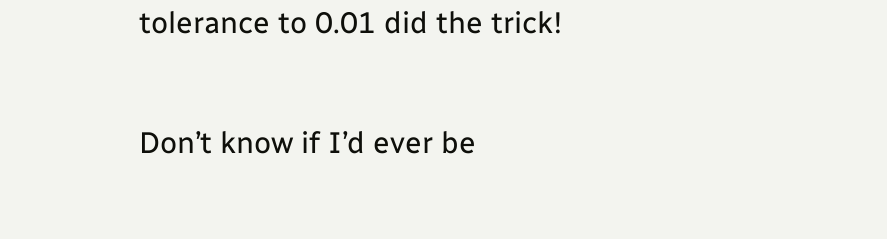tolerance to 0.01 did the trick!

Don’t know if I’d ever be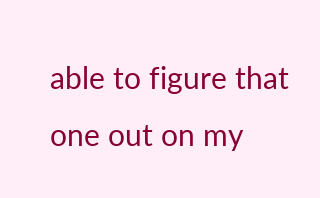able to figure that one out on my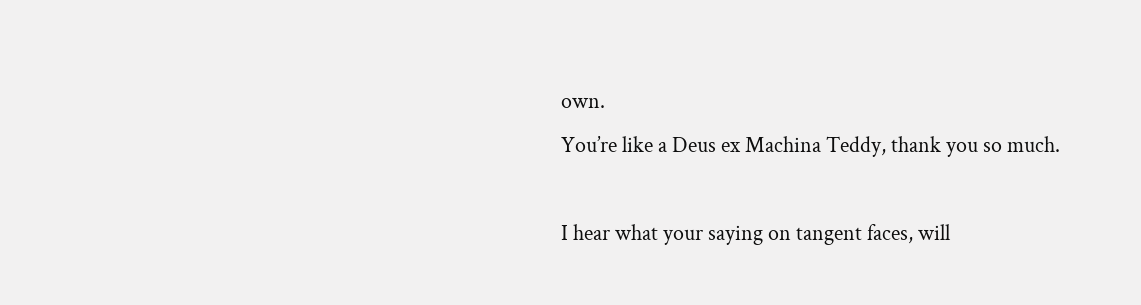own.
You’re like a Deus ex Machina Teddy, thank you so much.

I hear what your saying on tangent faces, will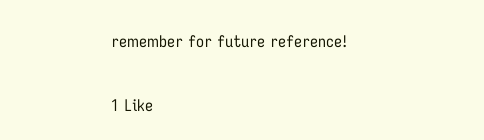remember for future reference!

1 Like